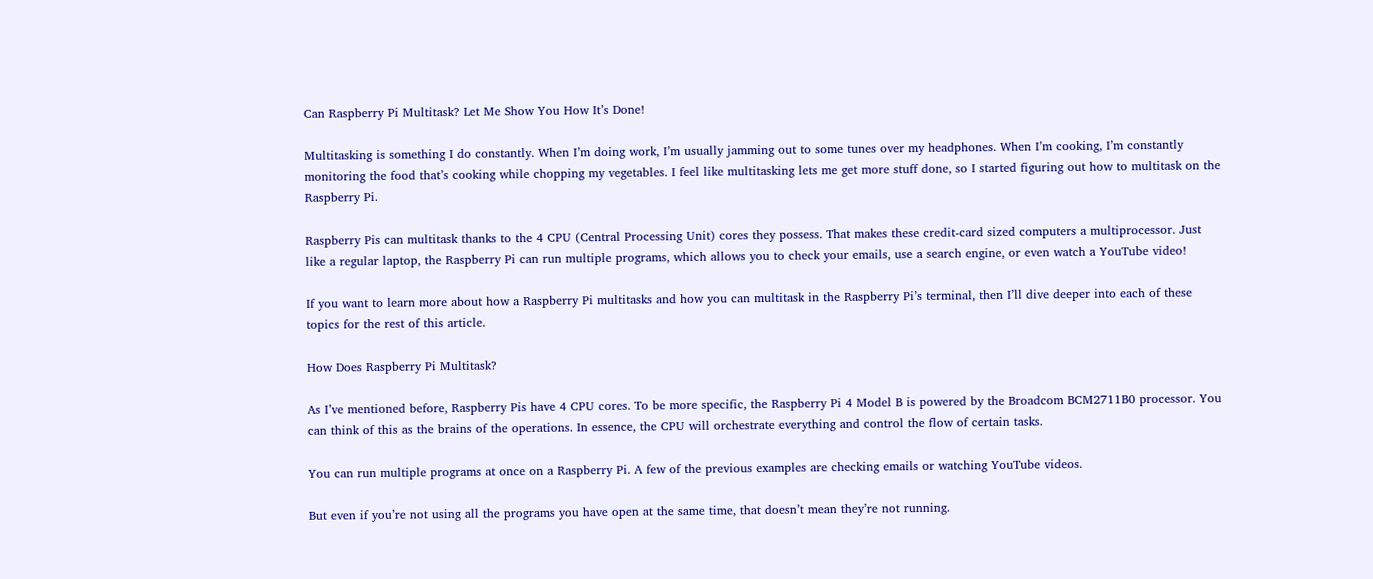Can Raspberry Pi Multitask? Let Me Show You How It’s Done!

Multitasking is something I do constantly. When I’m doing work, I’m usually jamming out to some tunes over my headphones. When I’m cooking, I’m constantly monitoring the food that’s cooking while chopping my vegetables. I feel like multitasking lets me get more stuff done, so I started figuring out how to multitask on the Raspberry Pi.

Raspberry Pis can multitask thanks to the 4 CPU (Central Processing Unit) cores they possess. That makes these credit-card sized computers a multiprocessor. Just like a regular laptop, the Raspberry Pi can run multiple programs, which allows you to check your emails, use a search engine, or even watch a YouTube video!

If you want to learn more about how a Raspberry Pi multitasks and how you can multitask in the Raspberry Pi’s terminal, then I’ll dive deeper into each of these topics for the rest of this article.

How Does Raspberry Pi Multitask?

As I’ve mentioned before, Raspberry Pis have 4 CPU cores. To be more specific, the Raspberry Pi 4 Model B is powered by the Broadcom BCM2711B0 processor. You can think of this as the brains of the operations. In essence, the CPU will orchestrate everything and control the flow of certain tasks.

You can run multiple programs at once on a Raspberry Pi. A few of the previous examples are checking emails or watching YouTube videos.

But even if you’re not using all the programs you have open at the same time, that doesn’t mean they’re not running.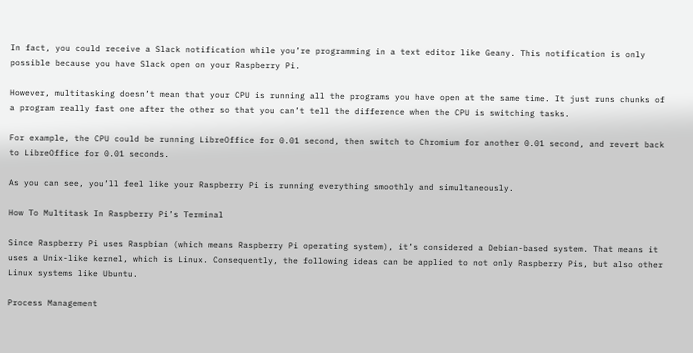In fact, you could receive a Slack notification while you’re programming in a text editor like Geany. This notification is only possible because you have Slack open on your Raspberry Pi.

However, multitasking doesn’t mean that your CPU is running all the programs you have open at the same time. It just runs chunks of a program really fast one after the other so that you can’t tell the difference when the CPU is switching tasks.

For example, the CPU could be running LibreOffice for 0.01 second, then switch to Chromium for another 0.01 second, and revert back to LibreOffice for 0.01 seconds.

As you can see, you’ll feel like your Raspberry Pi is running everything smoothly and simultaneously.

How To Multitask In Raspberry Pi’s Terminal

Since Raspberry Pi uses Raspbian (which means Raspberry Pi operating system), it’s considered a Debian-based system. That means it uses a Unix-like kernel, which is Linux. Consequently, the following ideas can be applied to not only Raspberry Pis, but also other Linux systems like Ubuntu.

Process Management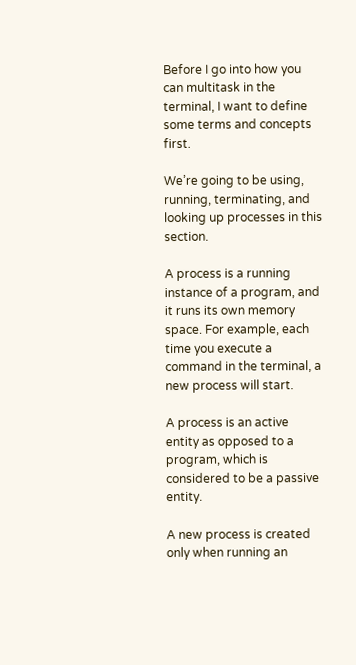Before I go into how you can multitask in the terminal, I want to define some terms and concepts first.

We’re going to be using, running, terminating, and looking up processes in this section.

A process is a running instance of a program, and it runs its own memory space. For example, each time you execute a command in the terminal, a new process will start.

A process is an active entity as opposed to a program, which is considered to be a passive entity.

A new process is created only when running an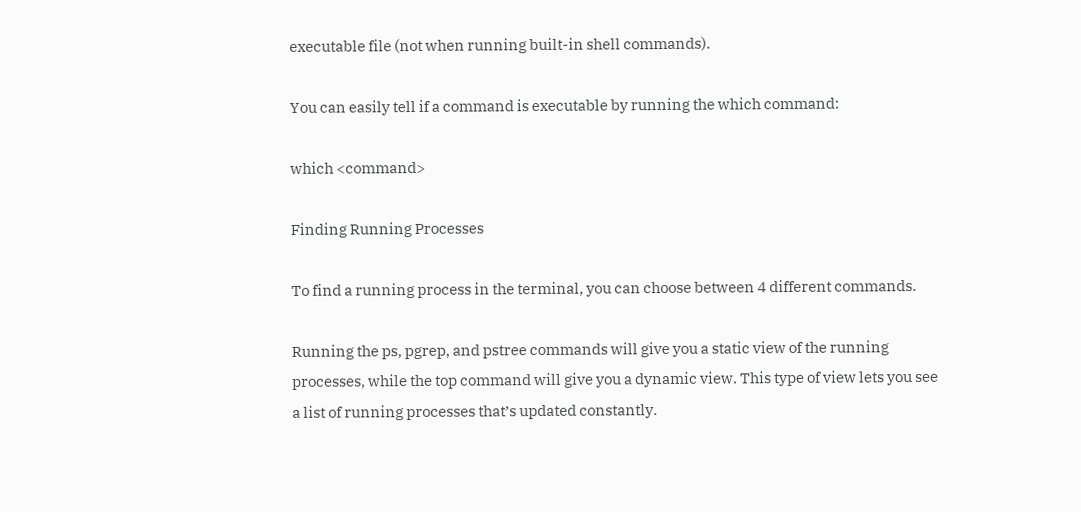executable file (not when running built-in shell commands).

You can easily tell if a command is executable by running the which command:

which <command>

Finding Running Processes

To find a running process in the terminal, you can choose between 4 different commands.

Running the ps, pgrep, and pstree commands will give you a static view of the running processes, while the top command will give you a dynamic view. This type of view lets you see a list of running processes that’s updated constantly.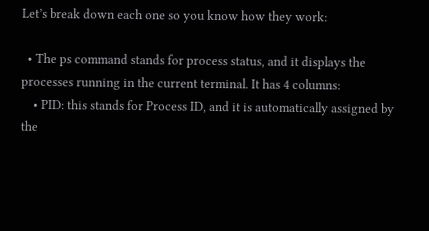Let’s break down each one so you know how they work:

  • The ps command stands for process status, and it displays the processes running in the current terminal. It has 4 columns:
    • PID: this stands for Process ID, and it is automatically assigned by the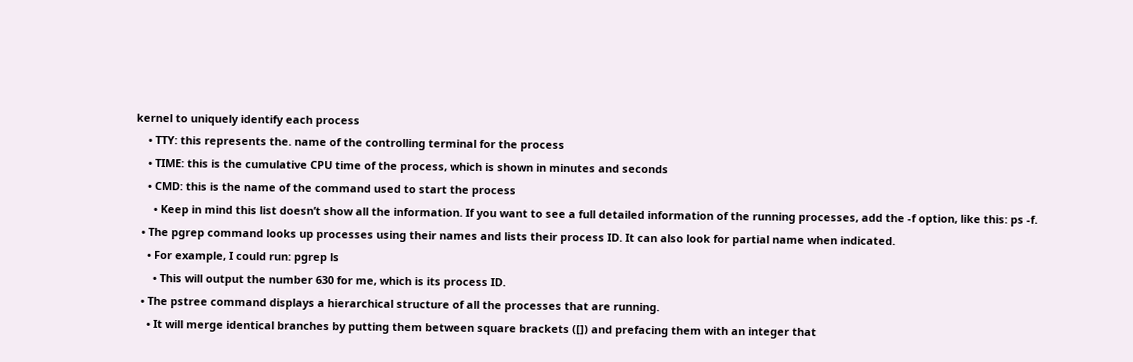kernel to uniquely identify each process
    • TTY: this represents the. name of the controlling terminal for the process
    • TIME: this is the cumulative CPU time of the process, which is shown in minutes and seconds
    • CMD: this is the name of the command used to start the process
      • Keep in mind this list doesn’t show all the information. If you want to see a full detailed information of the running processes, add the -f option, like this: ps -f.
  • The pgrep command looks up processes using their names and lists their process ID. It can also look for partial name when indicated.
    • For example, I could run: pgrep ls
      • This will output the number 630 for me, which is its process ID.
  • The pstree command displays a hierarchical structure of all the processes that are running.
    • It will merge identical branches by putting them between square brackets ([]) and prefacing them with an integer that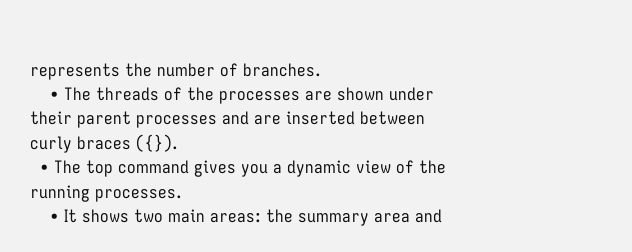represents the number of branches.
    • The threads of the processes are shown under their parent processes and are inserted between curly braces ({}).
  • The top command gives you a dynamic view of the running processes.
    • It shows two main areas: the summary area and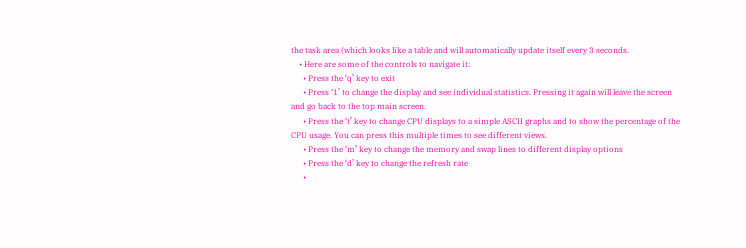the task area (which looks like a table and will automatically update itself every 3 seconds.
    • Here are some of the controls to navigate it:
      • Press the ‘q’ key to exit
      • Press ‘1’ to change the display and see individual statistics. Pressing it again will leave the screen and go back to the top main screen.
      • Press the ‘t’ key to change CPU displays to a simple ASCII graphs and to show the percentage of the CPU usage. You can press this multiple times to see different views.
      • Press the ‘m’ key to change the memory and swap lines to different display options
      • Press the ‘d’ key to change the refresh rate
      •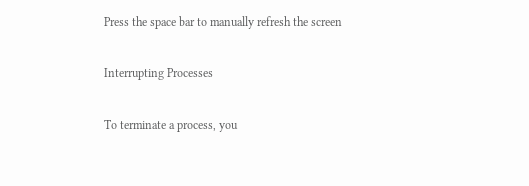Press the space bar to manually refresh the screen

Interrupting Processes

To terminate a process, you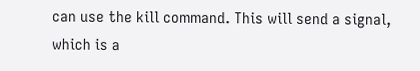can use the kill command. This will send a signal, which is a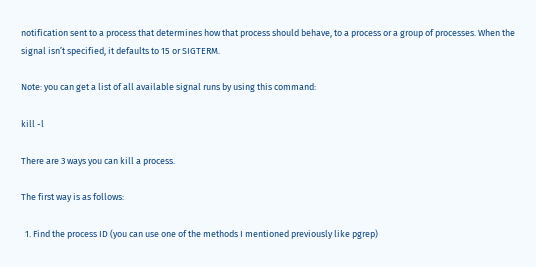notification sent to a process that determines how that process should behave, to a process or a group of processes. When the signal isn’t specified, it defaults to 15 or SIGTERM.

Note: you can get a list of all available signal runs by using this command:

kill -l

There are 3 ways you can kill a process.

The first way is as follows:

  1. Find the process ID (you can use one of the methods I mentioned previously like pgrep)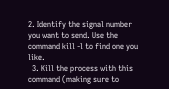2. Identify the signal number you want to send. Use the command kill -l to find one you like.
  3. Kill the process with this command (making sure to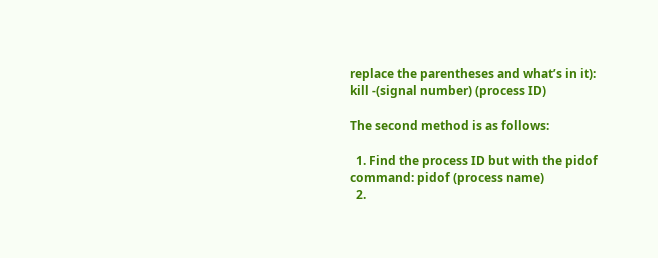replace the parentheses and what’s in it):
kill -(signal number) (process ID)

The second method is as follows:

  1. Find the process ID but with the pidof command: pidof (process name)
  2.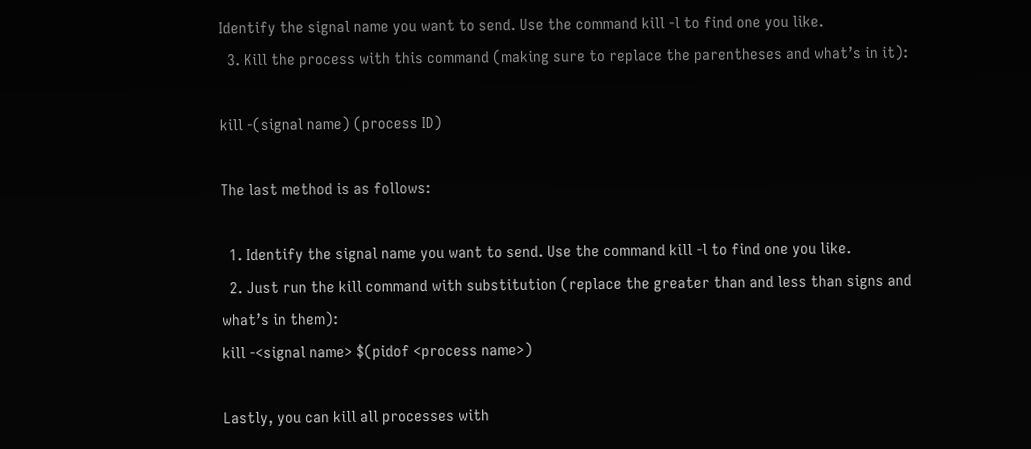Identify the signal name you want to send. Use the command kill -l to find one you like.
  3. Kill the process with this command (making sure to replace the parentheses and what’s in it):

kill -(signal name) (process ID)

The last method is as follows:

  1. Identify the signal name you want to send. Use the command kill -l to find one you like.
  2. Just run the kill command with substitution (replace the greater than and less than signs and what’s in them):
kill -<signal name> $(pidof <process name>)

Lastly, you can kill all processes with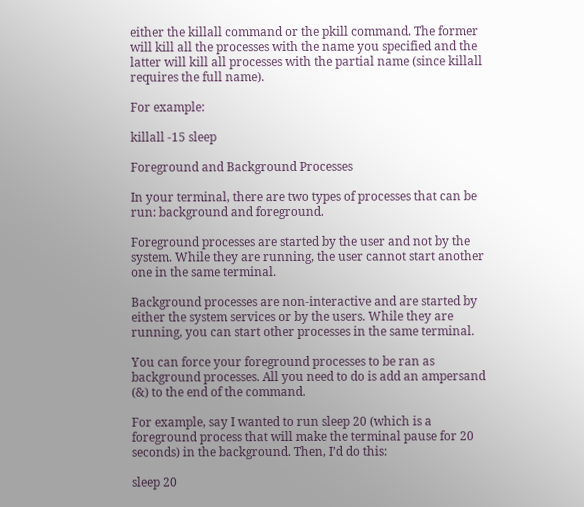either the killall command or the pkill command. The former will kill all the processes with the name you specified and the latter will kill all processes with the partial name (since killall requires the full name).

For example:

killall -15 sleep

Foreground and Background Processes

In your terminal, there are two types of processes that can be run: background and foreground.

Foreground processes are started by the user and not by the system. While they are running, the user cannot start another one in the same terminal.

Background processes are non-interactive and are started by either the system services or by the users. While they are running, you can start other processes in the same terminal.

You can force your foreground processes to be ran as background processes. All you need to do is add an ampersand (&) to the end of the command.

For example, say I wanted to run sleep 20 (which is a foreground process that will make the terminal pause for 20 seconds) in the background. Then, I’d do this:

sleep 20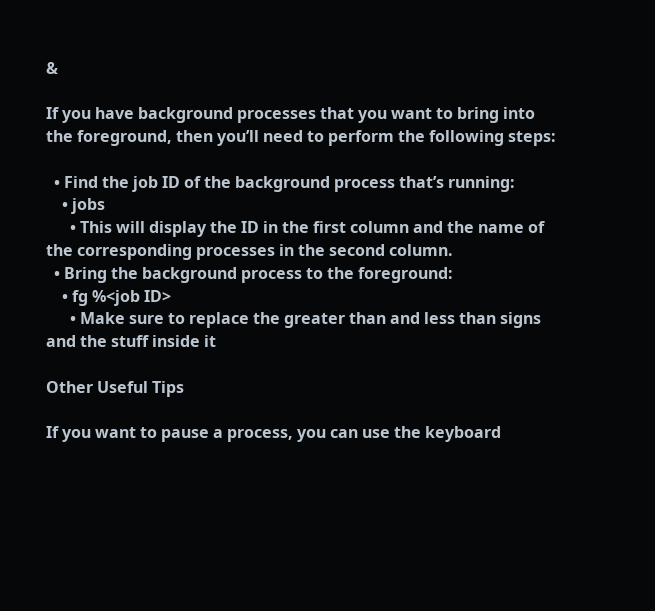&

If you have background processes that you want to bring into the foreground, then you’ll need to perform the following steps:

  • Find the job ID of the background process that’s running:
    • jobs
      • This will display the ID in the first column and the name of the corresponding processes in the second column.
  • Bring the background process to the foreground:
    • fg %<job ID>
      • Make sure to replace the greater than and less than signs and the stuff inside it

Other Useful Tips

If you want to pause a process, you can use the keyboard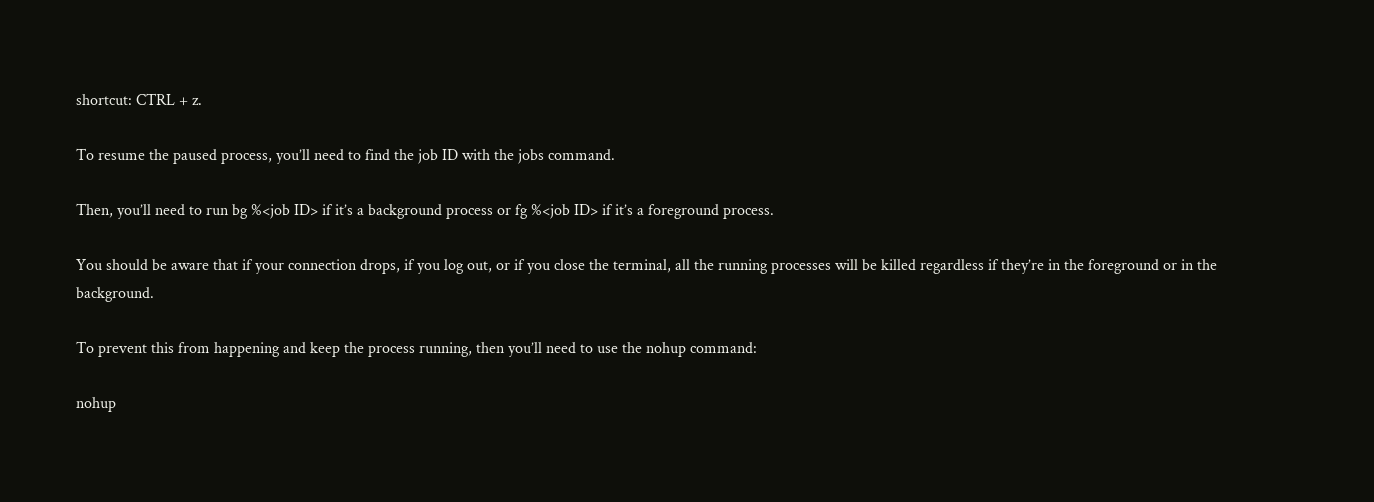shortcut: CTRL + z.

To resume the paused process, you’ll need to find the job ID with the jobs command.

Then, you’ll need to run bg %<job ID> if it’s a background process or fg %<job ID> if it’s a foreground process.

You should be aware that if your connection drops, if you log out, or if you close the terminal, all the running processes will be killed regardless if they’re in the foreground or in the background.

To prevent this from happening and keep the process running, then you’ll need to use the nohup command:

nohup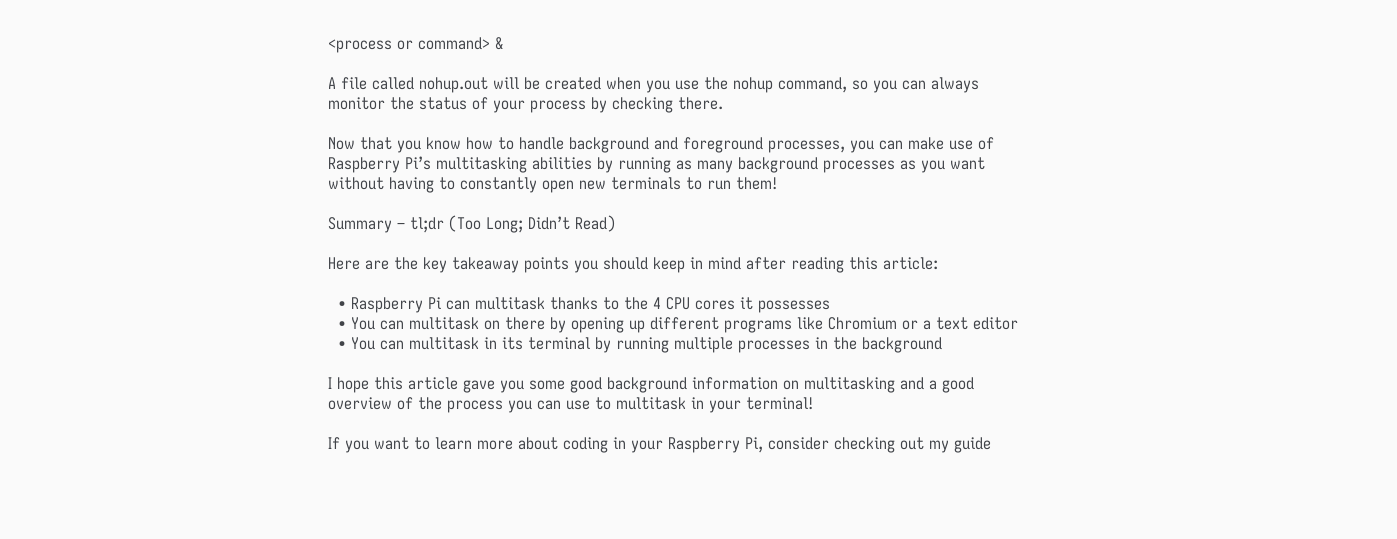<process or command> &

A file called nohup.out will be created when you use the nohup command, so you can always monitor the status of your process by checking there.

Now that you know how to handle background and foreground processes, you can make use of Raspberry Pi’s multitasking abilities by running as many background processes as you want without having to constantly open new terminals to run them!

Summary – tl;dr (Too Long; Didn’t Read)

Here are the key takeaway points you should keep in mind after reading this article:

  • Raspberry Pi can multitask thanks to the 4 CPU cores it possesses
  • You can multitask on there by opening up different programs like Chromium or a text editor
  • You can multitask in its terminal by running multiple processes in the background

I hope this article gave you some good background information on multitasking and a good overview of the process you can use to multitask in your terminal!

If you want to learn more about coding in your Raspberry Pi, consider checking out my guide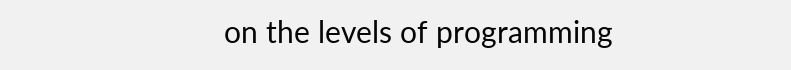on the levels of programming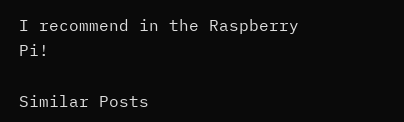I recommend in the Raspberry Pi!

Similar Posts